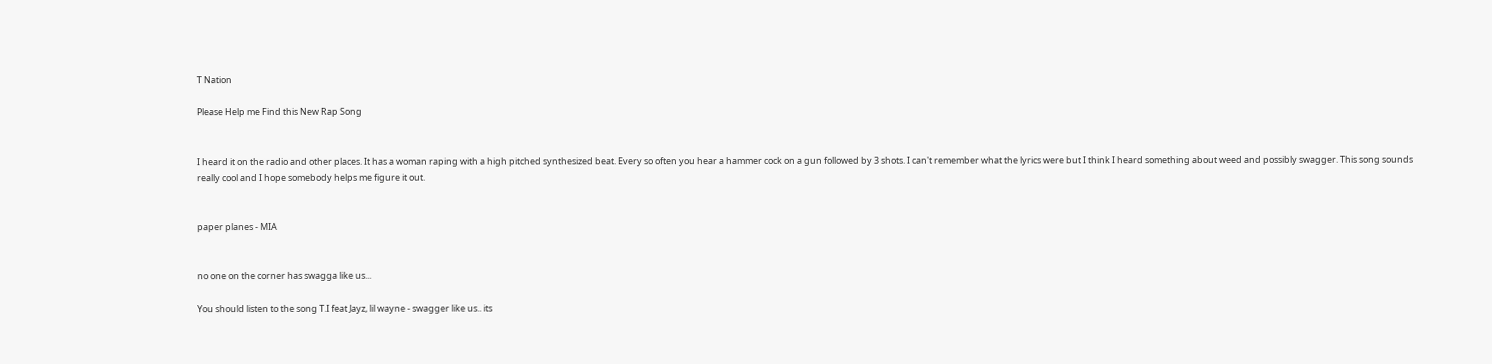T Nation

Please Help me Find this New Rap Song


I heard it on the radio and other places. It has a woman raping with a high pitched synthesized beat. Every so often you hear a hammer cock on a gun followed by 3 shots. I can't remember what the lyrics were but I think I heard something about weed and possibly swagger. This song sounds really cool and I hope somebody helps me figure it out.


paper planes - MIA


no one on the corner has swagga like us...

You should listen to the song T.I feat Jayz, lil wayne - swagger like us.. its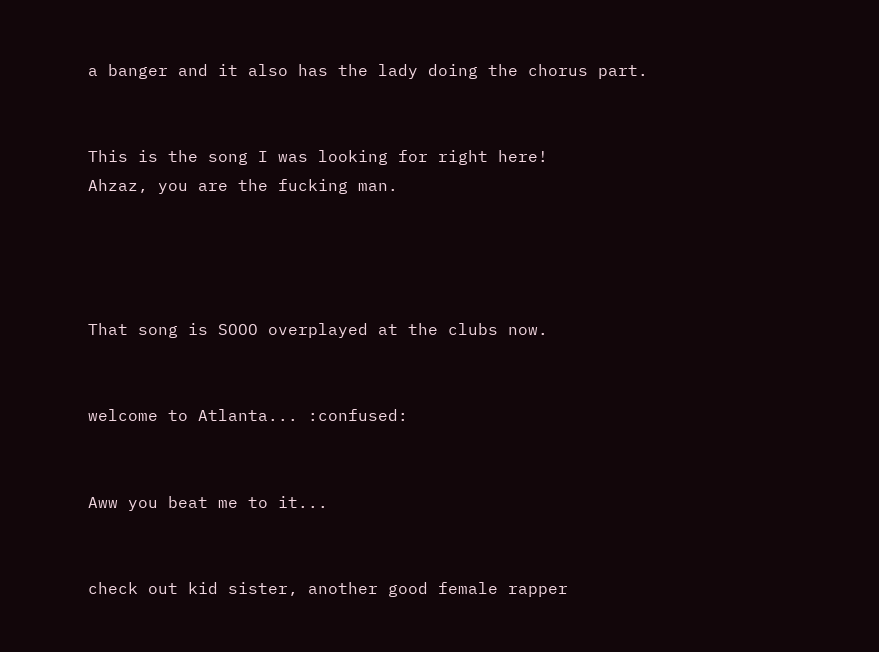a banger and it also has the lady doing the chorus part.


This is the song I was looking for right here!
Ahzaz, you are the fucking man.




That song is SOOO overplayed at the clubs now.


welcome to Atlanta... :confused:


Aww you beat me to it...


check out kid sister, another good female rapper